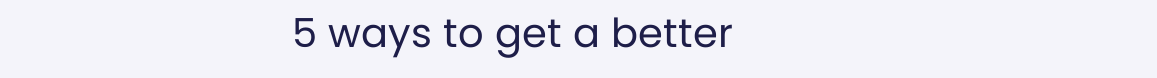5 ways to get a better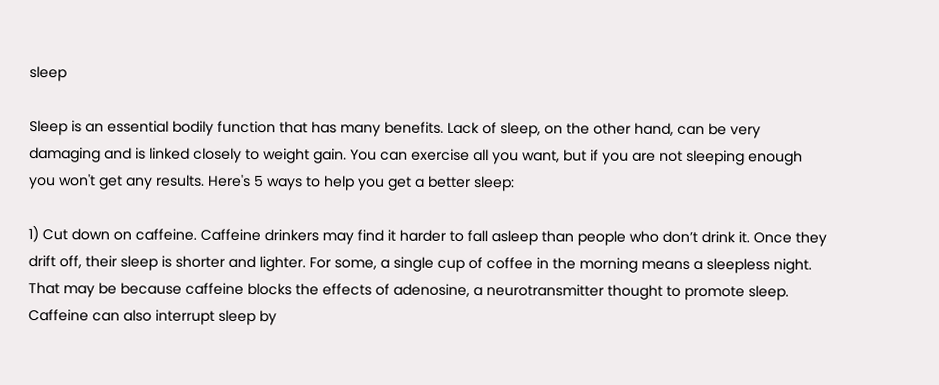sleep

Sleep is an essential bodily function that has many benefits. Lack of sleep, on the other hand, can be very damaging and is linked closely to weight gain. You can exercise all you want, but if you are not sleeping enough you won't get any results. Here's 5 ways to help you get a better sleep:

1) Cut down on caffeine. Caffeine drinkers may find it harder to fall asleep than people who don’t drink it. Once they drift off, their sleep is shorter and lighter. For some, a single cup of coffee in the morning means a sleepless night. That may be because caffeine blocks the effects of adenosine, a neurotransmitter thought to promote sleep. Caffeine can also interrupt sleep by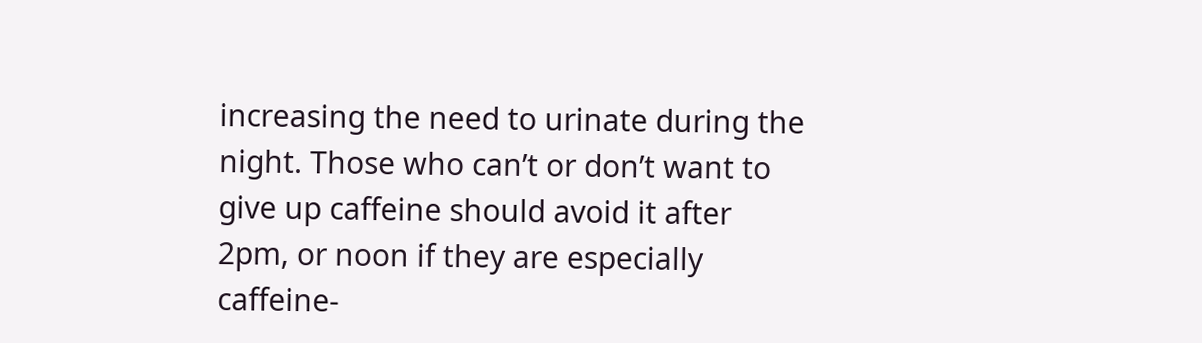increasing the need to urinate during the night. Those who can’t or don’t want to give up caffeine should avoid it after 2pm, or noon if they are especially caffeine-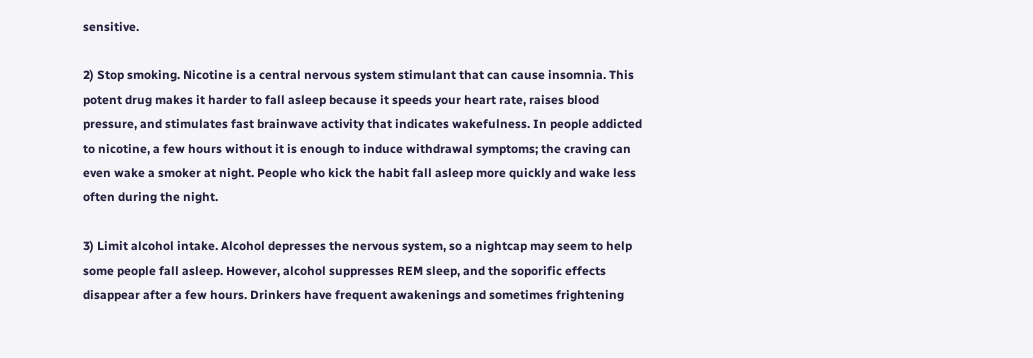sensitive.

2) Stop smoking. Nicotine is a central nervous system stimulant that can cause insomnia. This potent drug makes it harder to fall asleep because it speeds your heart rate, raises blood pressure, and stimulates fast brainwave activity that indicates wakefulness. In people addicted to nicotine, a few hours without it is enough to induce withdrawal symptoms; the craving can even wake a smoker at night. People who kick the habit fall asleep more quickly and wake less often during the night.

3) Limit alcohol intake. Alcohol depresses the nervous system, so a nightcap may seem to help some people fall asleep. However, alcohol suppresses REM sleep, and the soporific effects disappear after a few hours. Drinkers have frequent awakenings and sometimes frightening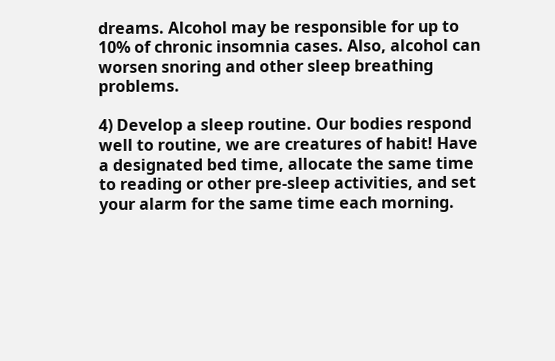dreams. Alcohol may be responsible for up to 10% of chronic insomnia cases. Also, alcohol can worsen snoring and other sleep breathing problems.

4) Develop a sleep routine. Our bodies respond well to routine, we are creatures of habit! Have a designated bed time, allocate the same time to reading or other pre-sleep activities, and set your alarm for the same time each morning.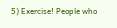5) Exercise! People who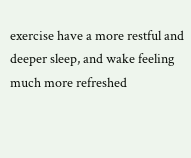exercise have a more restful and deeper sleep, and wake feeling much more refreshed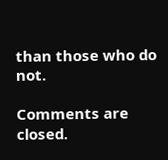than those who do not.

Comments are closed.